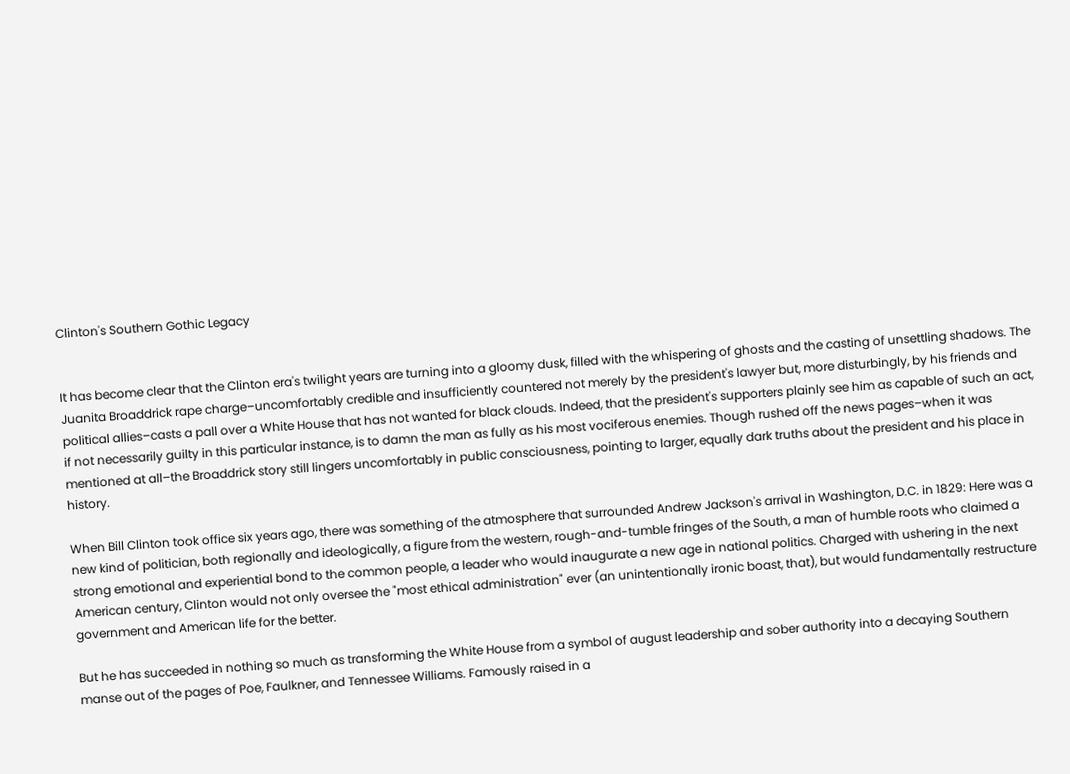Clinton's Southern Gothic Legacy


It has become clear that the Clinton era's twilight years are turning into a gloomy dusk, filled with the whispering of ghosts and the casting of unsettling shadows. The Juanita Broaddrick rape charge–uncomfortably credible and insufficiently countered not merely by the president's lawyer but, more disturbingly, by his friends and political allies–casts a pall over a White House that has not wanted for black clouds. Indeed, that the president's supporters plainly see him as capable of such an act, if not necessarily guilty in this particular instance, is to damn the man as fully as his most vociferous enemies. Though rushed off the news pages–when it was mentioned at all–the Broaddrick story still lingers uncomfortably in public consciousness, pointing to larger, equally dark truths about the president and his place in history.

When Bill Clinton took office six years ago, there was something of the atmosphere that surrounded Andrew Jackson's arrival in Washington, D.C. in 1829: Here was a new kind of politician, both regionally and ideologically, a figure from the western, rough-and-tumble fringes of the South, a man of humble roots who claimed a strong emotional and experiential bond to the common people, a leader who would inaugurate a new age in national politics. Charged with ushering in the next American century, Clinton would not only oversee the "most ethical administration" ever (an unintentionally ironic boast, that), but would fundamentally restructure government and American life for the better.

But he has succeeded in nothing so much as transforming the White House from a symbol of august leadership and sober authority into a decaying Southern manse out of the pages of Poe, Faulkner, and Tennessee Williams. Famously raised in a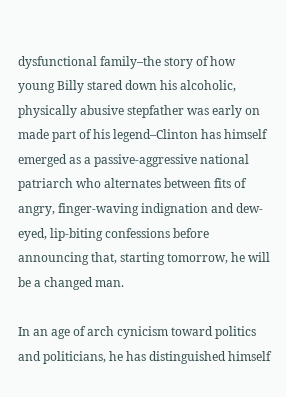dysfunctional family–the story of how young Billy stared down his alcoholic, physically abusive stepfather was early on made part of his legend–Clinton has himself emerged as a passive-aggressive national patriarch who alternates between fits of angry, finger-waving indignation and dew-eyed, lip-biting confessions before announcing that, starting tomorrow, he will be a changed man.

In an age of arch cynicism toward politics and politicians, he has distinguished himself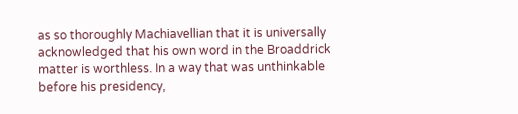as so thoroughly Machiavellian that it is universally acknowledged that his own word in the Broaddrick matter is worthless. In a way that was unthinkable before his presidency,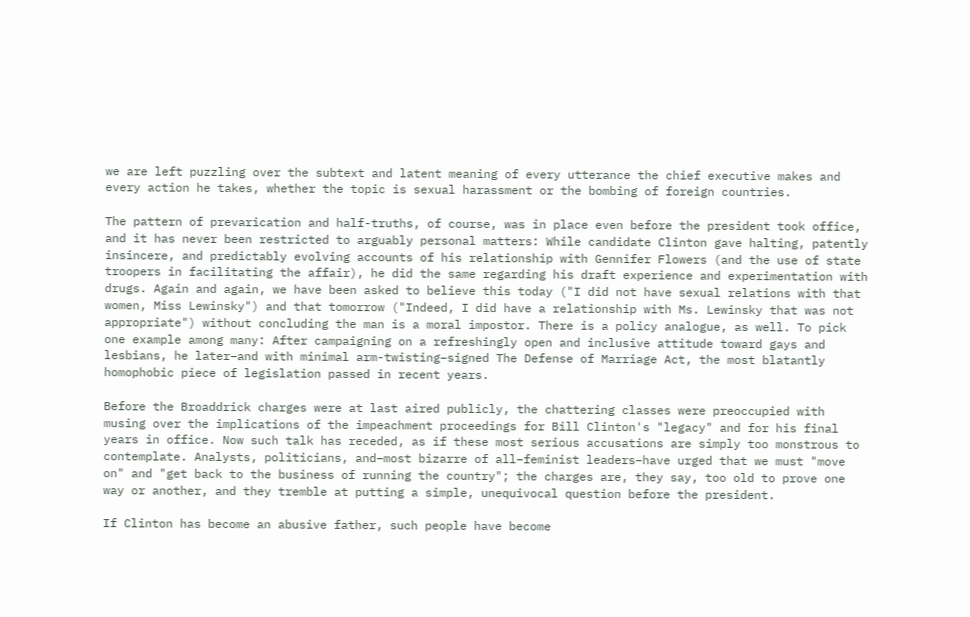we are left puzzling over the subtext and latent meaning of every utterance the chief executive makes and every action he takes, whether the topic is sexual harassment or the bombing of foreign countries.

The pattern of prevarication and half-truths, of course, was in place even before the president took office, and it has never been restricted to arguably personal matters: While candidate Clinton gave halting, patently insincere, and predictably evolving accounts of his relationship with Gennifer Flowers (and the use of state troopers in facilitating the affair), he did the same regarding his draft experience and experimentation with drugs. Again and again, we have been asked to believe this today ("I did not have sexual relations with that women, Miss Lewinsky") and that tomorrow ("Indeed, I did have a relationship with Ms. Lewinsky that was not appropriate") without concluding the man is a moral impostor. There is a policy analogue, as well. To pick one example among many: After campaigning on a refreshingly open and inclusive attitude toward gays and lesbians, he later–and with minimal arm-twisting–signed The Defense of Marriage Act, the most blatantly homophobic piece of legislation passed in recent years.

Before the Broaddrick charges were at last aired publicly, the chattering classes were preoccupied with musing over the implications of the impeachment proceedings for Bill Clinton's "legacy" and for his final years in office. Now such talk has receded, as if these most serious accusations are simply too monstrous to contemplate. Analysts, politicians, and–most bizarre of all–feminist leaders–have urged that we must "move on" and "get back to the business of running the country"; the charges are, they say, too old to prove one way or another, and they tremble at putting a simple, unequivocal question before the president.

If Clinton has become an abusive father, such people have become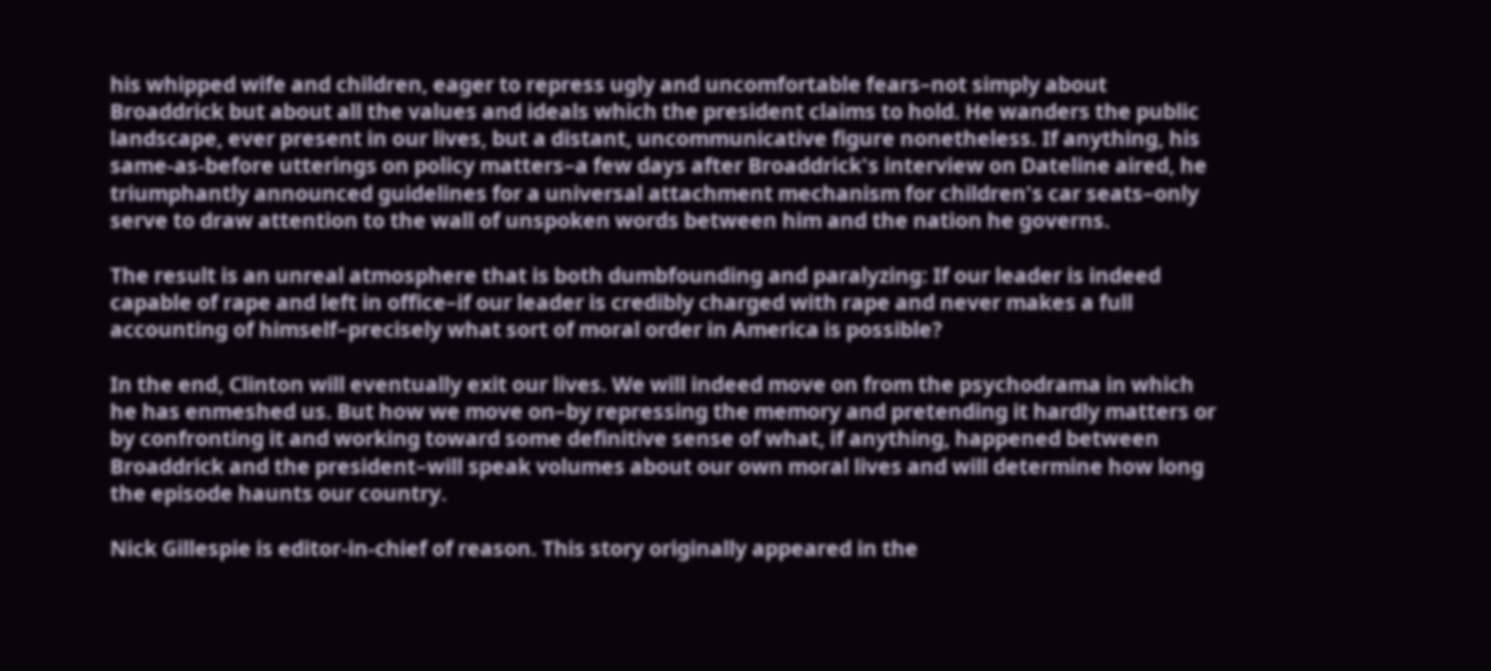his whipped wife and children, eager to repress ugly and uncomfortable fears–not simply about Broaddrick but about all the values and ideals which the president claims to hold. He wanders the public landscape, ever present in our lives, but a distant, uncommunicative figure nonetheless. If anything, his same-as-before utterings on policy matters–a few days after Broaddrick's interview on Dateline aired, he triumphantly announced guidelines for a universal attachment mechanism for children's car seats–only serve to draw attention to the wall of unspoken words between him and the nation he governs.

The result is an unreal atmosphere that is both dumbfounding and paralyzing: If our leader is indeed capable of rape and left in office–if our leader is credibly charged with rape and never makes a full accounting of himself–precisely what sort of moral order in America is possible?

In the end, Clinton will eventually exit our lives. We will indeed move on from the psychodrama in which he has enmeshed us. But how we move on–by repressing the memory and pretending it hardly matters or by confronting it and working toward some definitive sense of what, if anything, happened between Broaddrick and the president–will speak volumes about our own moral lives and will determine how long the episode haunts our country.

Nick Gillespie is editor-in-chief of reason. This story originally appeared in the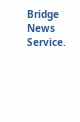Bridge News Service.